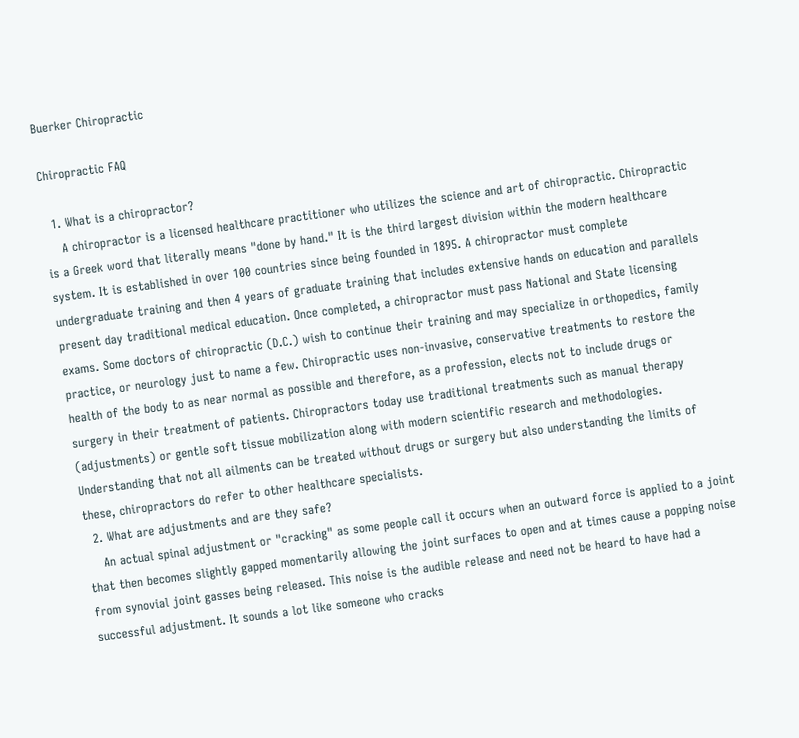Buerker Chiropractic

Chiropractic FAQ

  1. What is a chiropractor?
    A chiropractor is a licensed healthcare practitioner who utilizes the science and art of chiropractic. Chiropractic is a Greek word that literally means "done by hand." It is the third largest division within the modern healthcare system. It is established in over 100 countries since being founded in 1895. A chiropractor must complete undergraduate training and then 4 years of graduate training that includes extensive hands on education and parallels present day traditional medical education. Once completed, a chiropractor must pass National and State licensing exams. Some doctors of chiropractic (D.C.) wish to continue their training and may specialize in orthopedics, family practice, or neurology just to name a few. Chiropractic uses non-invasive, conservative treatments to restore the health of the body to as near normal as possible and therefore, as a profession, elects not to include drugs or surgery in their treatment of patients. Chiropractors today use traditional treatments such as manual therapy (adjustments) or gentle soft tissue mobilization along with modern scientific research and methodologies. Understanding that not all ailments can be treated without drugs or surgery but also understanding the limits of these, chiropractors do refer to other healthcare specialists.
  2. What are adjustments and are they safe?
    An actual spinal adjustment or "cracking" as some people call it occurs when an outward force is applied to a joint that then becomes slightly gapped momentarily allowing the joint surfaces to open and at times cause a popping noise from synovial joint gasses being released. This noise is the audible release and need not be heard to have had a successful adjustment. It sounds a lot like someone who cracks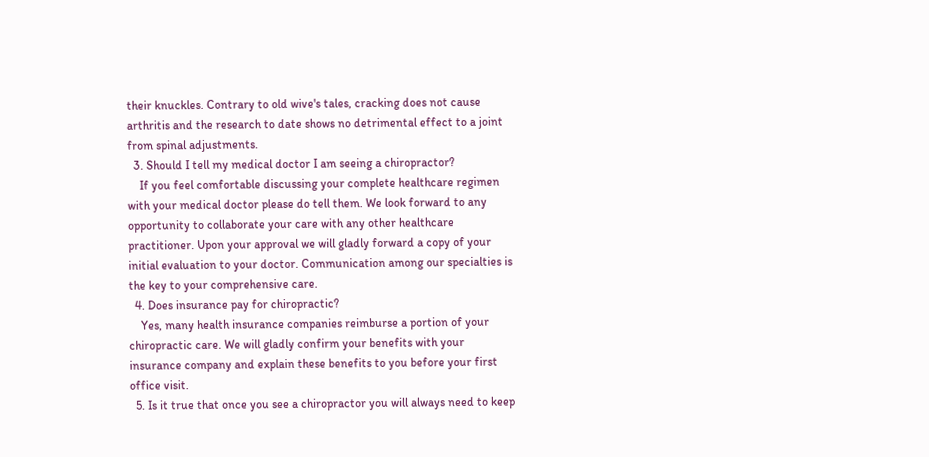their knuckles. Contrary to old wive's tales, cracking does not cause arthritis and the research to date shows no detrimental effect to a joint from spinal adjustments.
  3. Should I tell my medical doctor I am seeing a chiropractor?
    If you feel comfortable discussing your complete healthcare regimen with your medical doctor please do tell them. We look forward to any opportunity to collaborate your care with any other healthcare practitioner. Upon your approval we will gladly forward a copy of your initial evaluation to your doctor. Communication among our specialties is the key to your comprehensive care.
  4. Does insurance pay for chiropractic?
    Yes, many health insurance companies reimburse a portion of your chiropractic care. We will gladly confirm your benefits with your insurance company and explain these benefits to you before your first office visit.
  5. Is it true that once you see a chiropractor you will always need to keep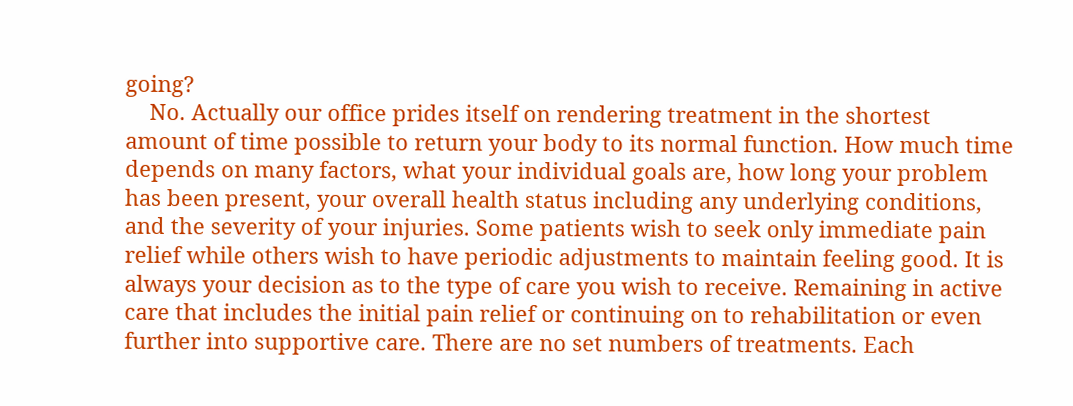going?
    No. Actually our office prides itself on rendering treatment in the shortest amount of time possible to return your body to its normal function. How much time depends on many factors, what your individual goals are, how long your problem has been present, your overall health status including any underlying conditions, and the severity of your injuries. Some patients wish to seek only immediate pain relief while others wish to have periodic adjustments to maintain feeling good. It is always your decision as to the type of care you wish to receive. Remaining in active care that includes the initial pain relief or continuing on to rehabilitation or even further into supportive care. There are no set numbers of treatments. Each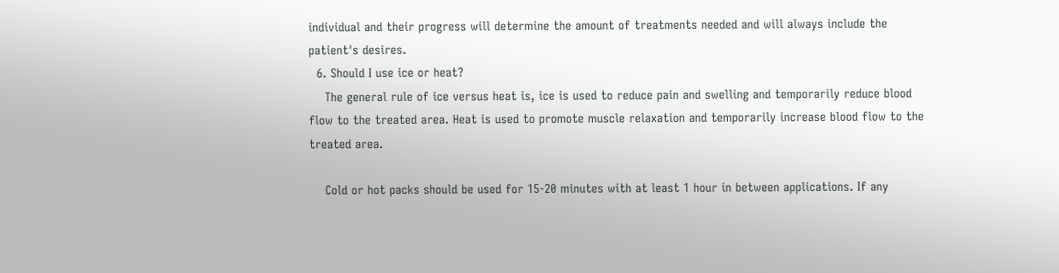individual and their progress will determine the amount of treatments needed and will always include the patient's desires.
  6. Should I use ice or heat?
    The general rule of ice versus heat is, ice is used to reduce pain and swelling and temporarily reduce blood flow to the treated area. Heat is used to promote muscle relaxation and temporarily increase blood flow to the treated area.

    Cold or hot packs should be used for 15-20 minutes with at least 1 hour in between applications. If any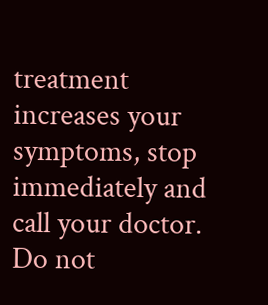treatment increases your symptoms, stop immediately and call your doctor. Do not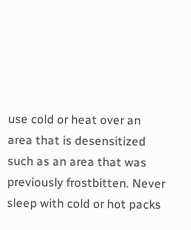use cold or heat over an area that is desensitized such as an area that was previously frostbitten. Never sleep with cold or hot packs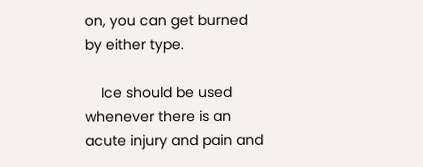on, you can get burned by either type.

    Ice should be used whenever there is an acute injury and pain and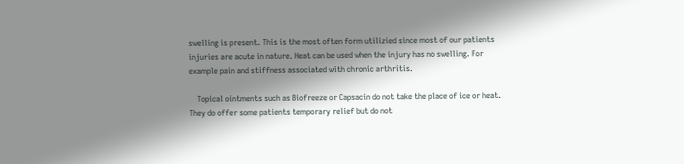swelling is present. This is the most often form utilizied since most of our patients injuries are acute in nature. Heat can be used when the injury has no swelling. For example pain and stiffness associated with chronic arthritis.

    Topical ointments such as Biofreeze or Capsacin do not take the place of ice or heat. They do offer some patients temporary relief but do not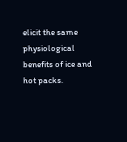elicit the same physiological benefits of ice and hot packs.